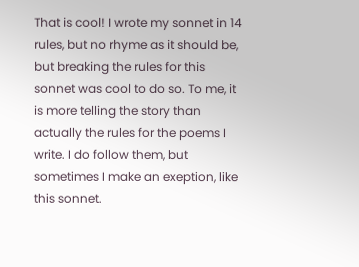That is cool! I wrote my sonnet in 14 rules, but no rhyme as it should be, but breaking the rules for this sonnet was cool to do so. To me, it is more telling the story than actually the rules for the poems I write. I do follow them, but sometimes I make an exeption, like this sonnet.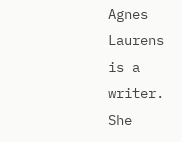Agnes Laurens is a writer. She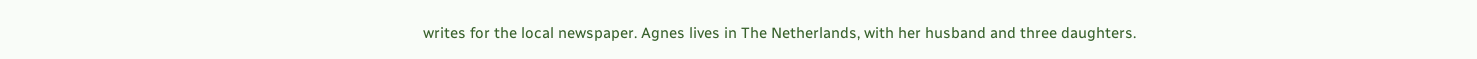writes for the local newspaper. Agnes lives in The Netherlands, with her husband and three daughters.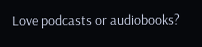Love podcasts or audiobooks?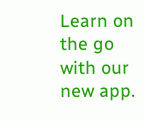Learn on the go with our new app.